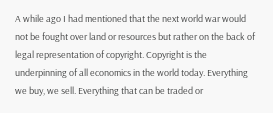A while ago I had mentioned that the next world war would not be fought over land or resources but rather on the back of legal representation of copyright. Copyright is the underpinning of all economics in the world today. Everything we buy, we sell. Everything that can be traded or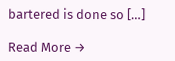bartered is done so […]

Read More →